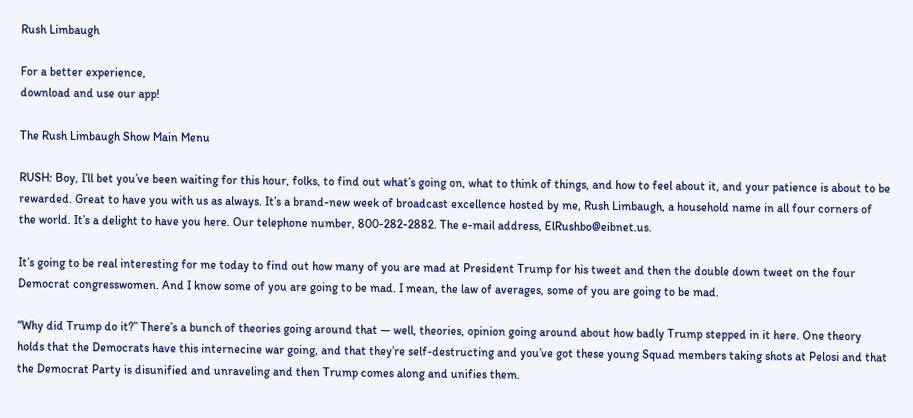Rush Limbaugh

For a better experience,
download and use our app!

The Rush Limbaugh Show Main Menu

RUSH: Boy, I’ll bet you’ve been waiting for this hour, folks, to find out what’s going on, what to think of things, and how to feel about it, and your patience is about to be rewarded. Great to have you with us as always. It’s a brand-new week of broadcast excellence hosted by me, Rush Limbaugh, a household name in all four corners of the world. It’s a delight to have you here. Our telephone number, 800-282-2882. The e-mail address, ElRushbo@eibnet.us.

It’s going to be real interesting for me today to find out how many of you are mad at President Trump for his tweet and then the double down tweet on the four Democrat congresswomen. And I know some of you are going to be mad. I mean, the law of averages, some of you are going to be mad.

“Why did Trump do it?” There’s a bunch of theories going around that — well, theories, opinion going around about how badly Trump stepped in it here. One theory holds that the Democrats have this internecine war going, and that they’re self-destructing and you’ve got these young Squad members taking shots at Pelosi and that the Democrat Party is disunified and unraveling and then Trump comes along and unifies them.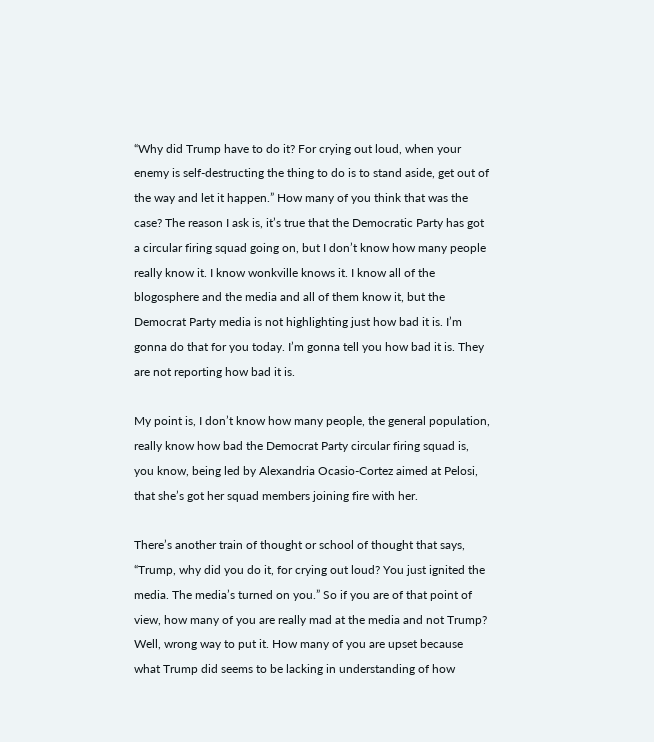“Why did Trump have to do it? For crying out loud, when your enemy is self-destructing the thing to do is to stand aside, get out of the way and let it happen.” How many of you think that was the case? The reason I ask is, it’s true that the Democratic Party has got a circular firing squad going on, but I don’t know how many people really know it. I know wonkville knows it. I know all of the blogosphere and the media and all of them know it, but the Democrat Party media is not highlighting just how bad it is. I’m gonna do that for you today. I’m gonna tell you how bad it is. They are not reporting how bad it is.

My point is, I don’t know how many people, the general population, really know how bad the Democrat Party circular firing squad is, you know, being led by Alexandria Ocasio-Cortez aimed at Pelosi, that she’s got her squad members joining fire with her.

There’s another train of thought or school of thought that says, “Trump, why did you do it, for crying out loud? You just ignited the media. The media’s turned on you.” So if you are of that point of view, how many of you are really mad at the media and not Trump? Well, wrong way to put it. How many of you are upset because what Trump did seems to be lacking in understanding of how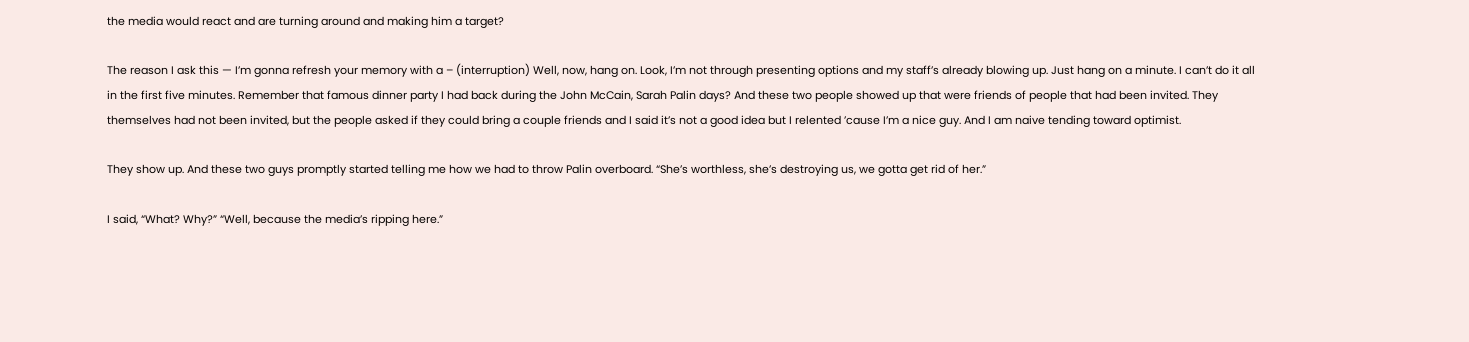the media would react and are turning around and making him a target?

The reason I ask this — I’m gonna refresh your memory with a – (interruption) Well, now, hang on. Look, I’m not through presenting options and my staff’s already blowing up. Just hang on a minute. I can’t do it all in the first five minutes. Remember that famous dinner party I had back during the John McCain, Sarah Palin days? And these two people showed up that were friends of people that had been invited. They themselves had not been invited, but the people asked if they could bring a couple friends and I said it’s not a good idea but I relented ’cause I’m a nice guy. And I am naive tending toward optimist.

They show up. And these two guys promptly started telling me how we had to throw Palin overboard. “She’s worthless, she’s destroying us, we gotta get rid of her.”

I said, “What? Why?” “Well, because the media’s ripping here.”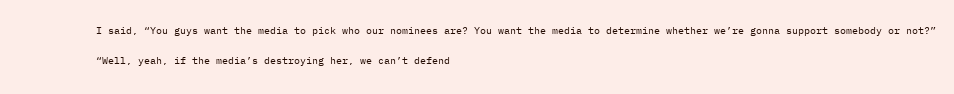I said, “You guys want the media to pick who our nominees are? You want the media to determine whether we’re gonna support somebody or not?”

“Well, yeah, if the media’s destroying her, we can’t defend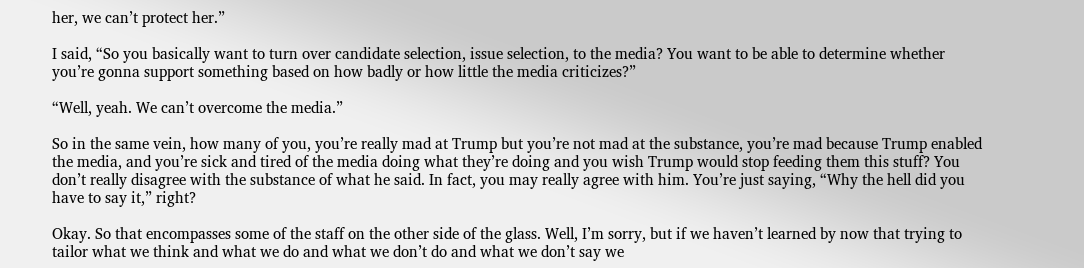her, we can’t protect her.”

I said, “So you basically want to turn over candidate selection, issue selection, to the media? You want to be able to determine whether you’re gonna support something based on how badly or how little the media criticizes?”

“Well, yeah. We can’t overcome the media.”

So in the same vein, how many of you, you’re really mad at Trump but you’re not mad at the substance, you’re mad because Trump enabled the media, and you’re sick and tired of the media doing what they’re doing and you wish Trump would stop feeding them this stuff? You don’t really disagree with the substance of what he said. In fact, you may really agree with him. You’re just saying, “Why the hell did you have to say it,” right?

Okay. So that encompasses some of the staff on the other side of the glass. Well, I’m sorry, but if we haven’t learned by now that trying to tailor what we think and what we do and what we don’t do and what we don’t say we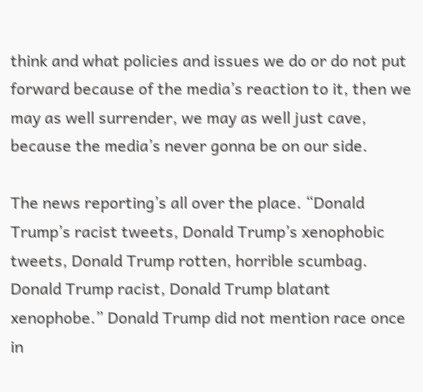think and what policies and issues we do or do not put forward because of the media’s reaction to it, then we may as well surrender, we may as well just cave, because the media’s never gonna be on our side.

The news reporting’s all over the place. “Donald Trump’s racist tweets, Donald Trump’s xenophobic tweets, Donald Trump rotten, horrible scumbag. Donald Trump racist, Donald Trump blatant xenophobe.” Donald Trump did not mention race once in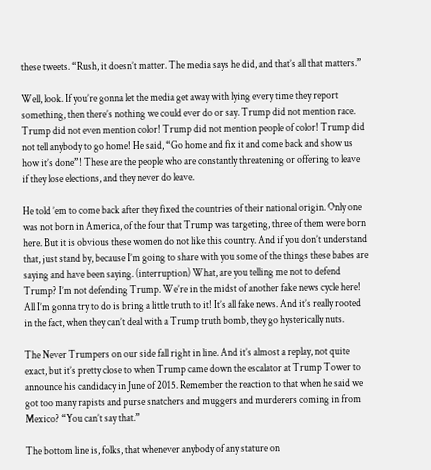these tweets. “Rush, it doesn’t matter. The media says he did, and that’s all that matters.”

Well, look. If you’re gonna let the media get away with lying every time they report something, then there’s nothing we could ever do or say. Trump did not mention race. Trump did not even mention color! Trump did not mention people of color! Trump did not tell anybody to go home! He said, “Go home and fix it and come back and show us how it’s done”! These are the people who are constantly threatening or offering to leave if they lose elections, and they never do leave.

He told ’em to come back after they fixed the countries of their national origin. Only one was not born in America, of the four that Trump was targeting, three of them were born here. But it is obvious these women do not like this country. And if you don’t understand that, just stand by, because I’m going to share with you some of the things these babes are saying and have been saying. (interruption) What, are you telling me not to defend Trump? I’m not defending Trump. We’re in the midst of another fake news cycle here! All I’m gonna try to do is bring a little truth to it! It’s all fake news. And it’s really rooted in the fact, when they can’t deal with a Trump truth bomb, they go hysterically nuts.

The Never Trumpers on our side fall right in line. And it’s almost a replay, not quite exact, but it’s pretty close to when Trump came down the escalator at Trump Tower to announce his candidacy in June of 2015. Remember the reaction to that when he said we got too many rapists and purse snatchers and muggers and murderers coming in from Mexico? “You can’t say that.”

The bottom line is, folks, that whenever anybody of any stature on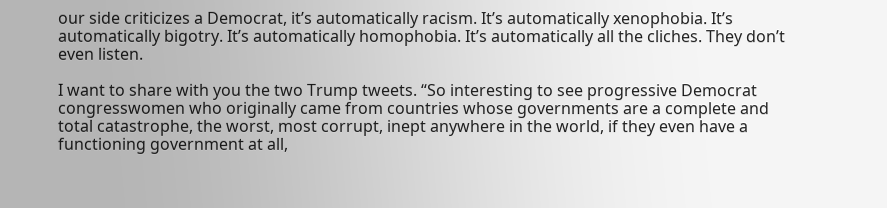our side criticizes a Democrat, it’s automatically racism. It’s automatically xenophobia. It’s automatically bigotry. It’s automatically homophobia. It’s automatically all the cliches. They don’t even listen.

I want to share with you the two Trump tweets. “So interesting to see progressive Democrat congresswomen who originally came from countries whose governments are a complete and total catastrophe, the worst, most corrupt, inept anywhere in the world, if they even have a functioning government at all,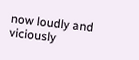now loudly and viciously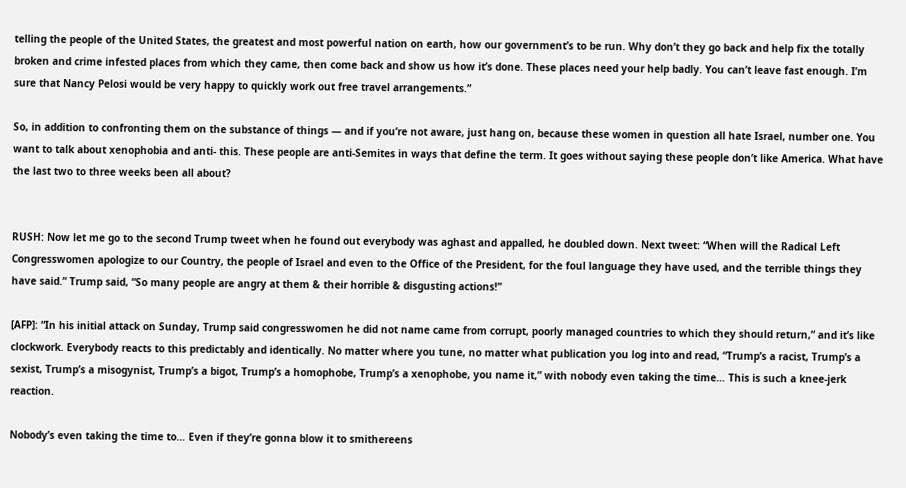telling the people of the United States, the greatest and most powerful nation on earth, how our government’s to be run. Why don’t they go back and help fix the totally broken and crime infested places from which they came, then come back and show us how it’s done. These places need your help badly. You can’t leave fast enough. I’m sure that Nancy Pelosi would be very happy to quickly work out free travel arrangements.”

So, in addition to confronting them on the substance of things — and if you’re not aware, just hang on, because these women in question all hate Israel, number one. You want to talk about xenophobia and anti- this. These people are anti-Semites in ways that define the term. It goes without saying these people don’t like America. What have the last two to three weeks been all about?


RUSH: Now let me go to the second Trump tweet when he found out everybody was aghast and appalled, he doubled down. Next tweet: “When will the Radical Left Congresswomen apologize to our Country, the people of Israel and even to the Office of the President, for the foul language they have used, and the terrible things they have said.” Trump said, “So many people are angry at them & their horrible & disgusting actions!”

[AFP]: “In his initial attack on Sunday, Trump said congresswomen he did not name came from corrupt, poorly managed countries to which they should return,” and it’s like clockwork. Everybody reacts to this predictably and identically. No matter where you tune, no matter what publication you log into and read, “Trump’s a racist, Trump’s a sexist, Trump’s a misogynist, Trump’s a bigot, Trump’s a homophobe, Trump’s a xenophobe, you name it,” with nobody even taking the time… This is such a knee-jerk reaction.

Nobody’s even taking the time to… Even if they’re gonna blow it to smithereens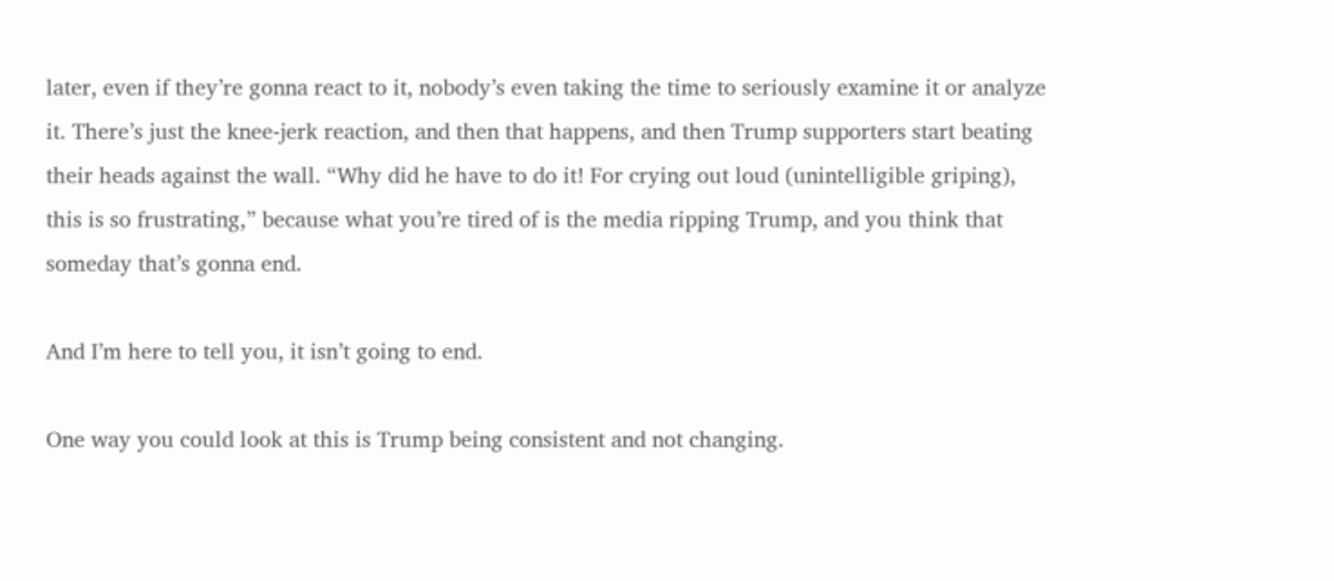later, even if they’re gonna react to it, nobody’s even taking the time to seriously examine it or analyze it. There’s just the knee-jerk reaction, and then that happens, and then Trump supporters start beating their heads against the wall. “Why did he have to do it! For crying out loud (unintelligible griping), this is so frustrating,” because what you’re tired of is the media ripping Trump, and you think that someday that’s gonna end.

And I’m here to tell you, it isn’t going to end.

One way you could look at this is Trump being consistent and not changing.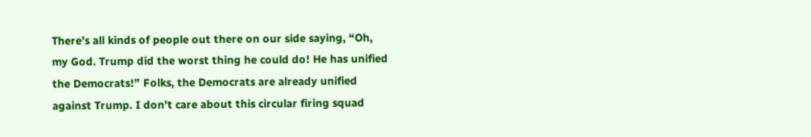There’s all kinds of people out there on our side saying, “Oh, my God. Trump did the worst thing he could do! He has unified the Democrats!” Folks, the Democrats are already unified against Trump. I don’t care about this circular firing squad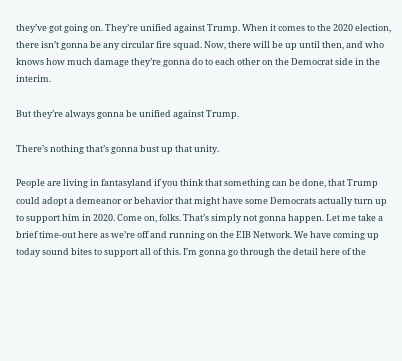they’ve got going on. They’re unified against Trump. When it comes to the 2020 election, there isn’t gonna be any circular fire squad. Now, there will be up until then, and who knows how much damage they’re gonna do to each other on the Democrat side in the interim.

But they’re always gonna be unified against Trump.

There’s nothing that’s gonna bust up that unity.

People are living in fantasyland if you think that something can be done, that Trump could adopt a demeanor or behavior that might have some Democrats actually turn up to support him in 2020. Come on, folks. That’s simply not gonna happen. Let me take a brief time-out here as we’re off and running on the EIB Network. We have coming up today sound bites to support all of this. I’m gonna go through the detail here of the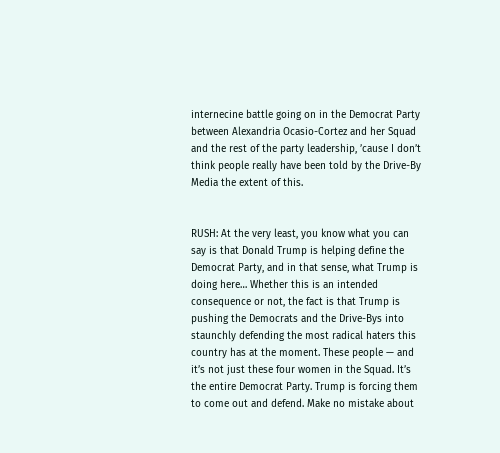internecine battle going on in the Democrat Party between Alexandria Ocasio-Cortez and her Squad and the rest of the party leadership, ’cause I don’t think people really have been told by the Drive-By Media the extent of this.


RUSH: At the very least, you know what you can say is that Donald Trump is helping define the Democrat Party, and in that sense, what Trump is doing here… Whether this is an intended consequence or not, the fact is that Trump is pushing the Democrats and the Drive-Bys into staunchly defending the most radical haters this country has at the moment. These people — and it’s not just these four women in the Squad. It’s the entire Democrat Party. Trump is forcing them to come out and defend. Make no mistake about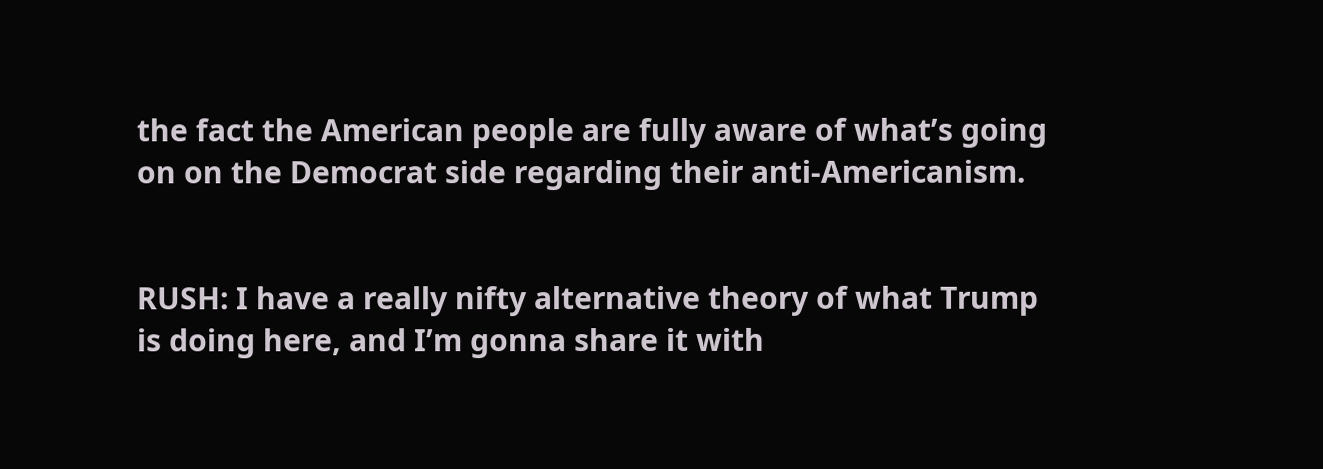the fact the American people are fully aware of what’s going on on the Democrat side regarding their anti-Americanism.


RUSH: I have a really nifty alternative theory of what Trump is doing here, and I’m gonna share it with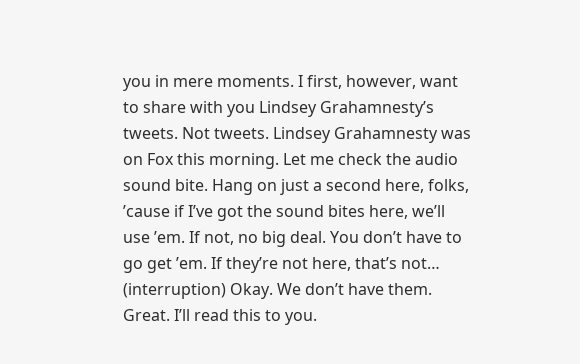you in mere moments. I first, however, want to share with you Lindsey Grahamnesty’s tweets. Not tweets. Lindsey Grahamnesty was on Fox this morning. Let me check the audio sound bite. Hang on just a second here, folks, ’cause if I’ve got the sound bites here, we’ll use ’em. If not, no big deal. You don’t have to go get ’em. If they’re not here, that’s not… (interruption) Okay. We don’t have them. Great. I’ll read this to you.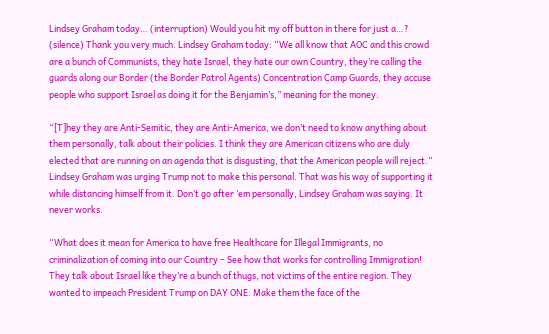Lindsey Graham today… (interruption) Would you hit my off button in there for just a…? (silence) Thank you very much. Lindsey Graham today: “We all know that AOC and this crowd are a bunch of Communists, they hate Israel, they hate our own Country, they’re calling the guards along our Border (the Border Patrol Agents) Concentration Camp Guards, they accuse people who support Israel as doing it for the Benjamin’s,” meaning for the money.

“[T]hey they are Anti-Semitic, they are Anti-America, we don’t need to know anything about them personally, talk about their policies. I think they are American citizens who are duly elected that are running on an agenda that is disgusting, that the American people will reject.” Lindsey Graham was urging Trump not to make this personal. That was his way of supporting it while distancing himself from it. Don’t go after ’em personally, Lindsey Graham was saying. It never works.

“What does it mean for America to have free Healthcare for Illegal Immigrants, no criminalization of coming into our Country – See how that works for controlling Immigration! They talk about Israel like they’re a bunch of thugs, not victims of the entire region. They wanted to impeach President Trump on DAY ONE. Make them the face of the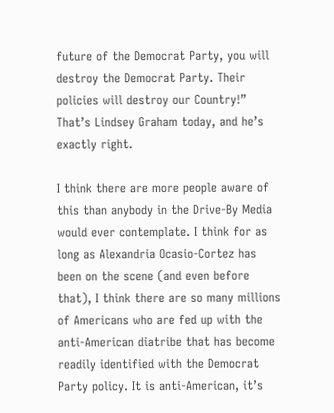future of the Democrat Party, you will destroy the Democrat Party. Their policies will destroy our Country!” That’s Lindsey Graham today, and he’s exactly right.

I think there are more people aware of this than anybody in the Drive-By Media would ever contemplate. I think for as long as Alexandria Ocasio-Cortez has been on the scene (and even before that), I think there are so many millions of Americans who are fed up with the anti-American diatribe that has become readily identified with the Democrat Party policy. It is anti-American, it’s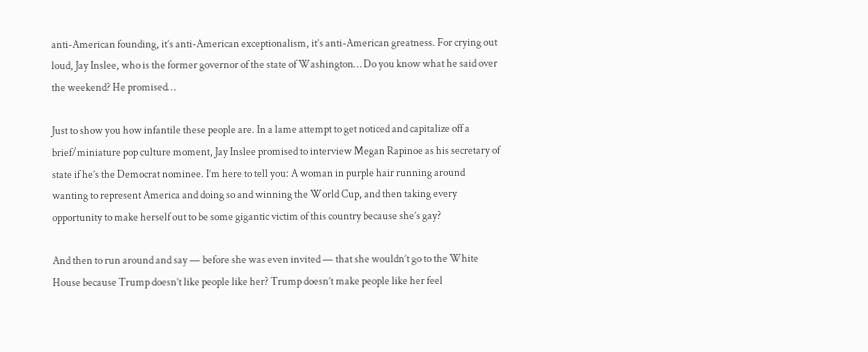anti-American founding, it’s anti-American exceptionalism, it’s anti-American greatness. For crying out loud, Jay Inslee, who is the former governor of the state of Washington… Do you know what he said over the weekend? He promised…

Just to show you how infantile these people are. In a lame attempt to get noticed and capitalize off a brief/miniature pop culture moment, Jay Inslee promised to interview Megan Rapinoe as his secretary of state if he’s the Democrat nominee. I’m here to tell you: A woman in purple hair running around wanting to represent America and doing so and winning the World Cup, and then taking every opportunity to make herself out to be some gigantic victim of this country because she’s gay?

And then to run around and say — before she was even invited — that she wouldn’t go to the White House because Trump doesn’t like people like her? Trump doesn’t make people like her feel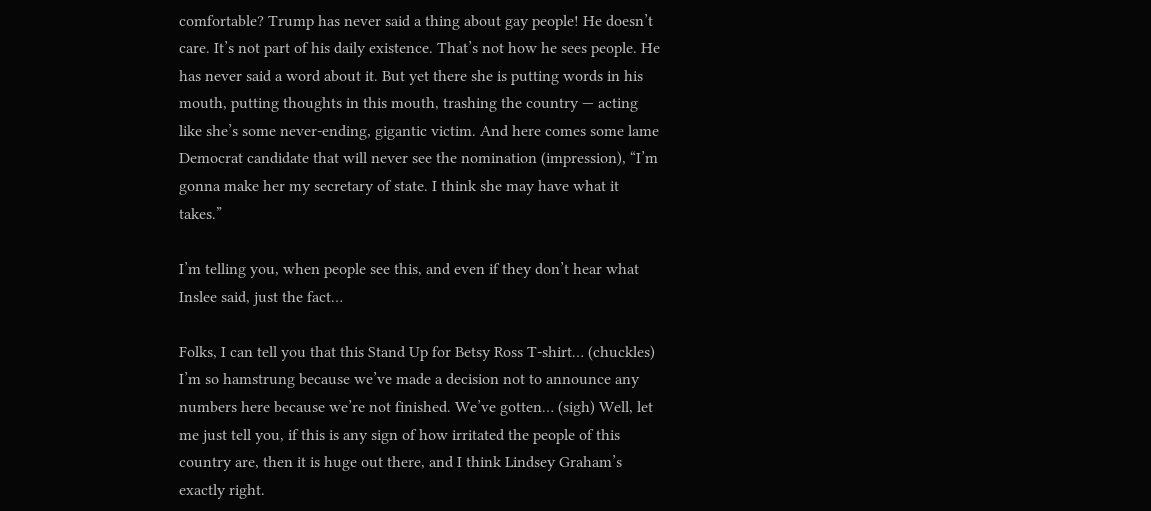comfortable? Trump has never said a thing about gay people! He doesn’t care. It’s not part of his daily existence. That’s not how he sees people. He has never said a word about it. But yet there she is putting words in his mouth, putting thoughts in this mouth, trashing the country — acting like she’s some never-ending, gigantic victim. And here comes some lame Democrat candidate that will never see the nomination (impression), “I’m gonna make her my secretary of state. I think she may have what it takes.”

I’m telling you, when people see this, and even if they don’t hear what Inslee said, just the fact…

Folks, I can tell you that this Stand Up for Betsy Ross T-shirt… (chuckles) I’m so hamstrung because we’ve made a decision not to announce any numbers here because we’re not finished. We’ve gotten… (sigh) Well, let me just tell you, if this is any sign of how irritated the people of this country are, then it is huge out there, and I think Lindsey Graham’s exactly right.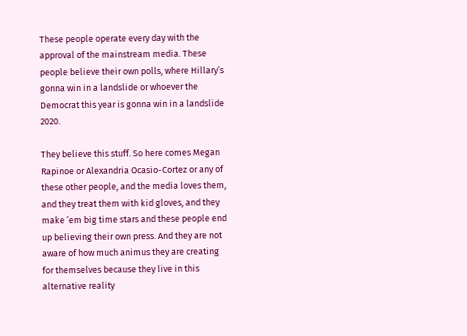These people operate every day with the approval of the mainstream media. These people believe their own polls, where Hillary’s gonna win in a landslide or whoever the Democrat this year is gonna win in a landslide 2020.

They believe this stuff. So here comes Megan Rapinoe or Alexandria Ocasio-Cortez or any of these other people, and the media loves them, and they treat them with kid gloves, and they make ’em big time stars and these people end up believing their own press. And they are not aware of how much animus they are creating for themselves because they live in this alternative reality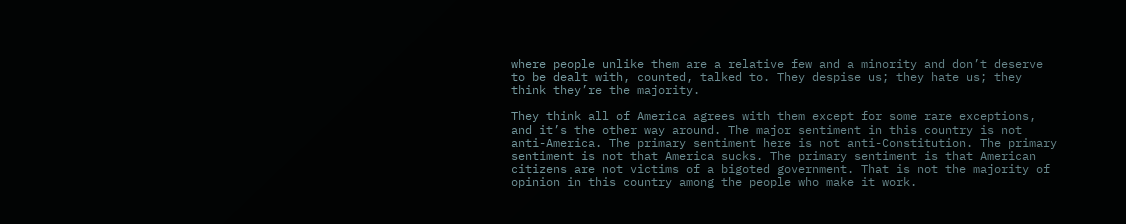where people unlike them are a relative few and a minority and don’t deserve to be dealt with, counted, talked to. They despise us; they hate us; they think they’re the majority.

They think all of America agrees with them except for some rare exceptions, and it’s the other way around. The major sentiment in this country is not anti-America. The primary sentiment here is not anti-Constitution. The primary sentiment is not that America sucks. The primary sentiment is that American citizens are not victims of a bigoted government. That is not the majority of opinion in this country among the people who make it work.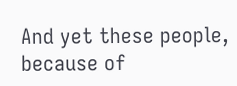And yet these people, because of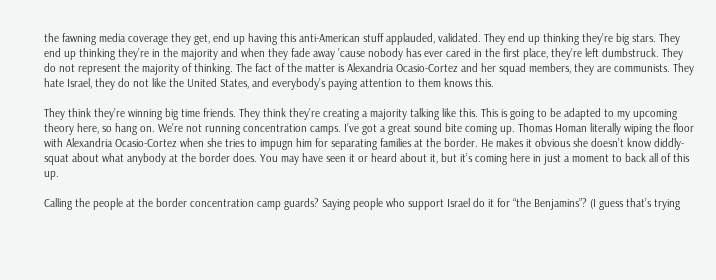the fawning media coverage they get, end up having this anti-American stuff applauded, validated. They end up thinking they’re big stars. They end up thinking they’re in the majority and when they fade away ’cause nobody has ever cared in the first place, they’re left dumbstruck. They do not represent the majority of thinking. The fact of the matter is Alexandria Ocasio-Cortez and her squad members, they are communists. They hate Israel, they do not like the United States, and everybody’s paying attention to them knows this.

They think they’re winning big time friends. They think they’re creating a majority talking like this. This is going to be adapted to my upcoming theory here, so hang on. We’re not running concentration camps. I’ve got a great sound bite coming up. Thomas Homan literally wiping the floor with Alexandria Ocasio-Cortez when she tries to impugn him for separating families at the border. He makes it obvious she doesn’t know diddly-squat about what anybody at the border does. You may have seen it or heard about it, but it’s coming here in just a moment to back all of this up.

Calling the people at the border concentration camp guards? Saying people who support Israel do it for “the Benjamins”? (I guess that’s trying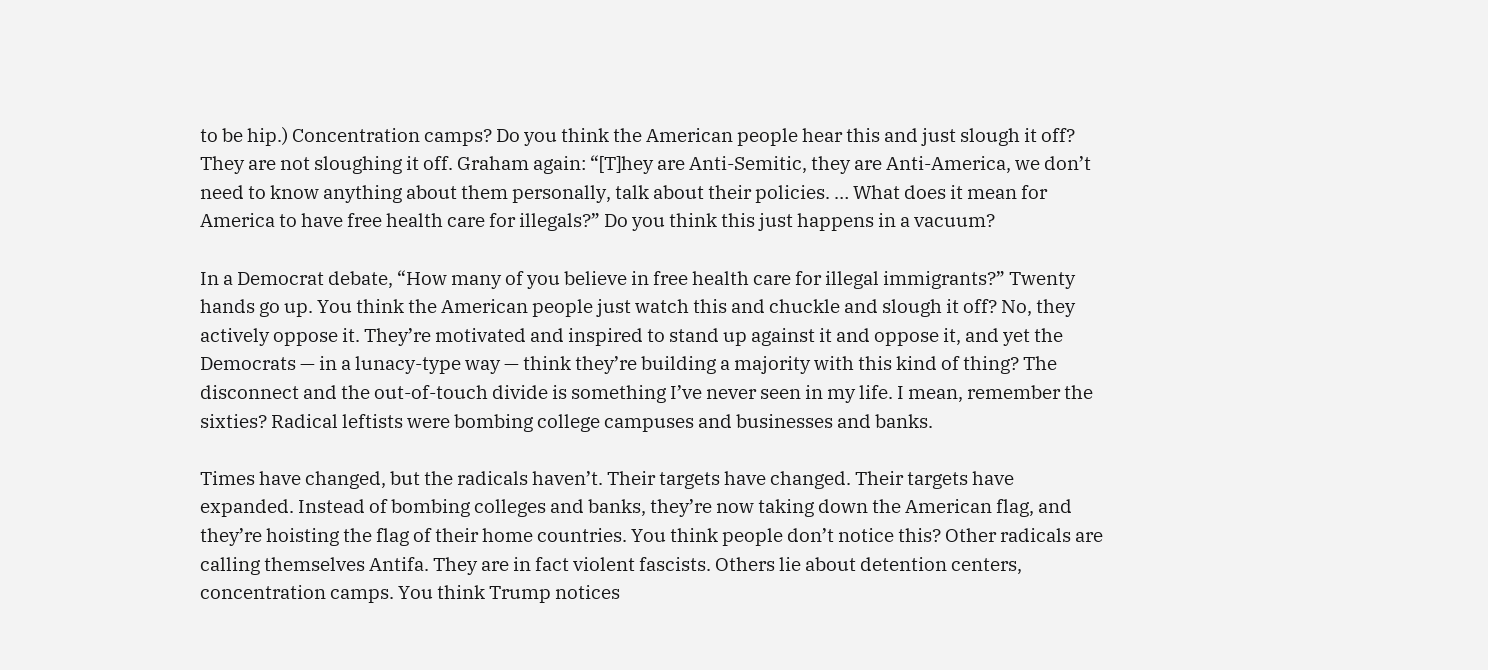to be hip.) Concentration camps? Do you think the American people hear this and just slough it off? They are not sloughing it off. Graham again: “[T]hey are Anti-Semitic, they are Anti-America, we don’t need to know anything about them personally, talk about their policies. … What does it mean for America to have free health care for illegals?” Do you think this just happens in a vacuum?

In a Democrat debate, “How many of you believe in free health care for illegal immigrants?” Twenty hands go up. You think the American people just watch this and chuckle and slough it off? No, they actively oppose it. They’re motivated and inspired to stand up against it and oppose it, and yet the Democrats — in a lunacy-type way — think they’re building a majority with this kind of thing? The disconnect and the out-of-touch divide is something I’ve never seen in my life. I mean, remember the sixties? Radical leftists were bombing college campuses and businesses and banks.

Times have changed, but the radicals haven’t. Their targets have changed. Their targets have expanded. Instead of bombing colleges and banks, they’re now taking down the American flag, and they’re hoisting the flag of their home countries. You think people don’t notice this? Other radicals are calling themselves Antifa. They are in fact violent fascists. Others lie about detention centers, concentration camps. You think Trump notices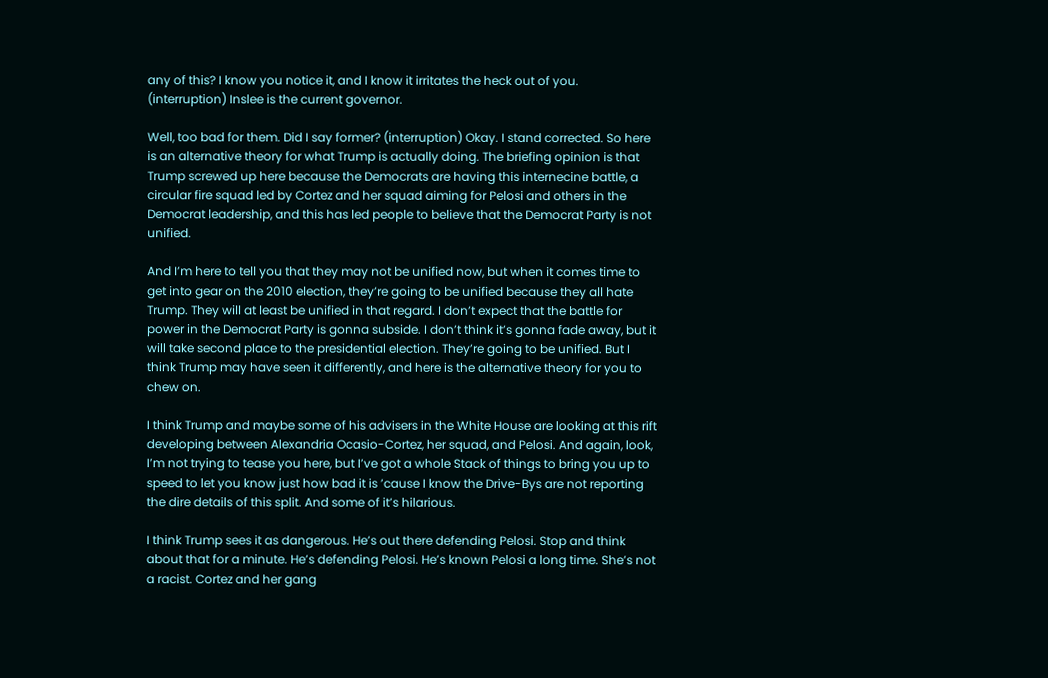any of this? I know you notice it, and I know it irritates the heck out of you. (interruption) Inslee is the current governor.

Well, too bad for them. Did I say former? (interruption) Okay. I stand corrected. So here is an alternative theory for what Trump is actually doing. The briefing opinion is that Trump screwed up here because the Democrats are having this internecine battle, a circular fire squad led by Cortez and her squad aiming for Pelosi and others in the Democrat leadership, and this has led people to believe that the Democrat Party is not unified.

And I’m here to tell you that they may not be unified now, but when it comes time to get into gear on the 2010 election, they’re going to be unified because they all hate Trump. They will at least be unified in that regard. I don’t expect that the battle for power in the Democrat Party is gonna subside. I don’t think it’s gonna fade away, but it will take second place to the presidential election. They’re going to be unified. But I think Trump may have seen it differently, and here is the alternative theory for you to chew on.

I think Trump and maybe some of his advisers in the White House are looking at this rift developing between Alexandria Ocasio-Cortez, her squad, and Pelosi. And again, look, I’m not trying to tease you here, but I’ve got a whole Stack of things to bring you up to speed to let you know just how bad it is ’cause I know the Drive-Bys are not reporting the dire details of this split. And some of it’s hilarious.

I think Trump sees it as dangerous. He’s out there defending Pelosi. Stop and think about that for a minute. He’s defending Pelosi. He’s known Pelosi a long time. She’s not a racist. Cortez and her gang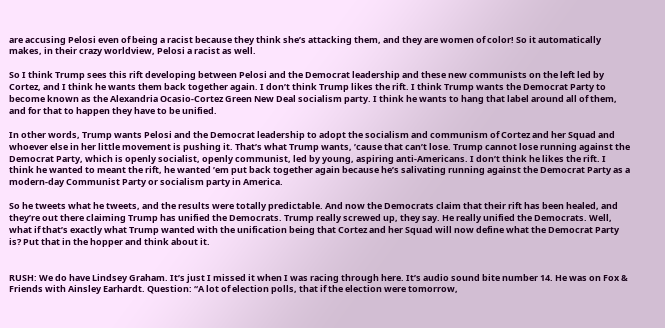are accusing Pelosi even of being a racist because they think she’s attacking them, and they are women of color! So it automatically makes, in their crazy worldview, Pelosi a racist as well.

So I think Trump sees this rift developing between Pelosi and the Democrat leadership and these new communists on the left led by Cortez, and I think he wants them back together again. I don’t think Trump likes the rift. I think Trump wants the Democrat Party to become known as the Alexandria Ocasio-Cortez Green New Deal socialism party. I think he wants to hang that label around all of them, and for that to happen they have to be unified.

In other words, Trump wants Pelosi and the Democrat leadership to adopt the socialism and communism of Cortez and her Squad and whoever else in her little movement is pushing it. That’s what Trump wants, ’cause that can’t lose. Trump cannot lose running against the Democrat Party, which is openly socialist, openly communist, led by young, aspiring anti-Americans. I don’t think he likes the rift. I think he wanted to meant the rift, he wanted ’em put back together again because he’s salivating running against the Democrat Party as a modern-day Communist Party or socialism party in America.

So he tweets what he tweets, and the results were totally predictable. And now the Democrats claim that their rift has been healed, and they’re out there claiming Trump has unified the Democrats. Trump really screwed up, they say. He really unified the Democrats. Well, what if that’s exactly what Trump wanted with the unification being that Cortez and her Squad will now define what the Democrat Party is? Put that in the hopper and think about it.


RUSH: We do have Lindsey Graham. It’s just I missed it when I was racing through here. It’s audio sound bite number 14. He was on Fox & Friends with Ainsley Earhardt. Question: “A lot of election polls, that if the election were tomorrow,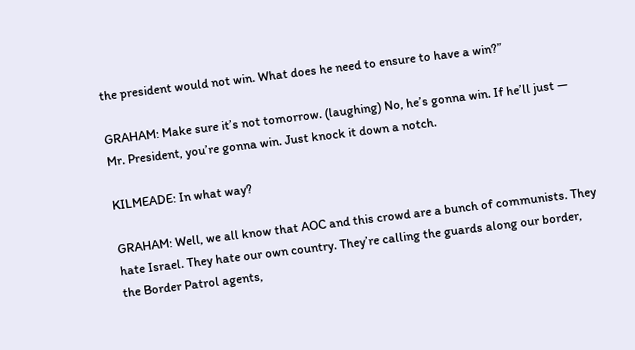the president would not win. What does he need to ensure to have a win?”

GRAHAM: Make sure it’s not tomorrow. (laughing) No, he’s gonna win. If he’ll just — Mr. President, you’re gonna win. Just knock it down a notch.

KILMEADE: In what way?

GRAHAM: Well, we all know that AOC and this crowd are a bunch of communists. They hate Israel. They hate our own country. They’re calling the guards along our border, the Border Patrol agents,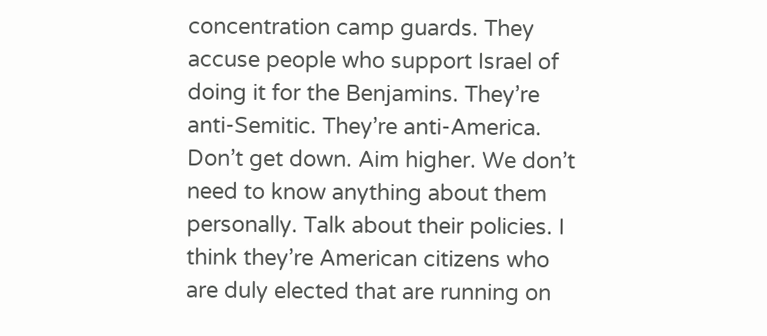concentration camp guards. They accuse people who support Israel of doing it for the Benjamins. They’re anti-Semitic. They’re anti-America. Don’t get down. Aim higher. We don’t need to know anything about them personally. Talk about their policies. I think they’re American citizens who are duly elected that are running on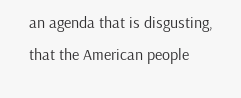an agenda that is disgusting, that the American people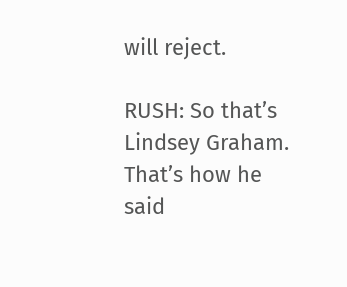will reject.

RUSH: So that’s Lindsey Graham. That’s how he said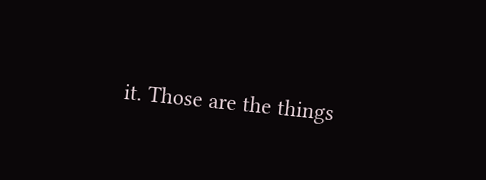it. Those are the things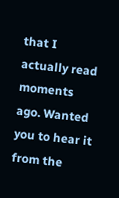that I actually read moments ago. Wanted you to hear it from the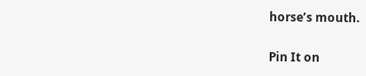horse’s mouth.

Pin It on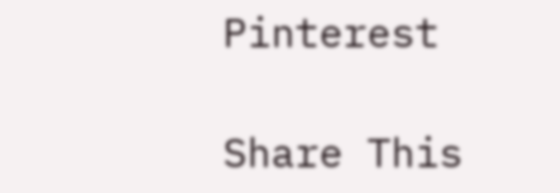Pinterest

Share This